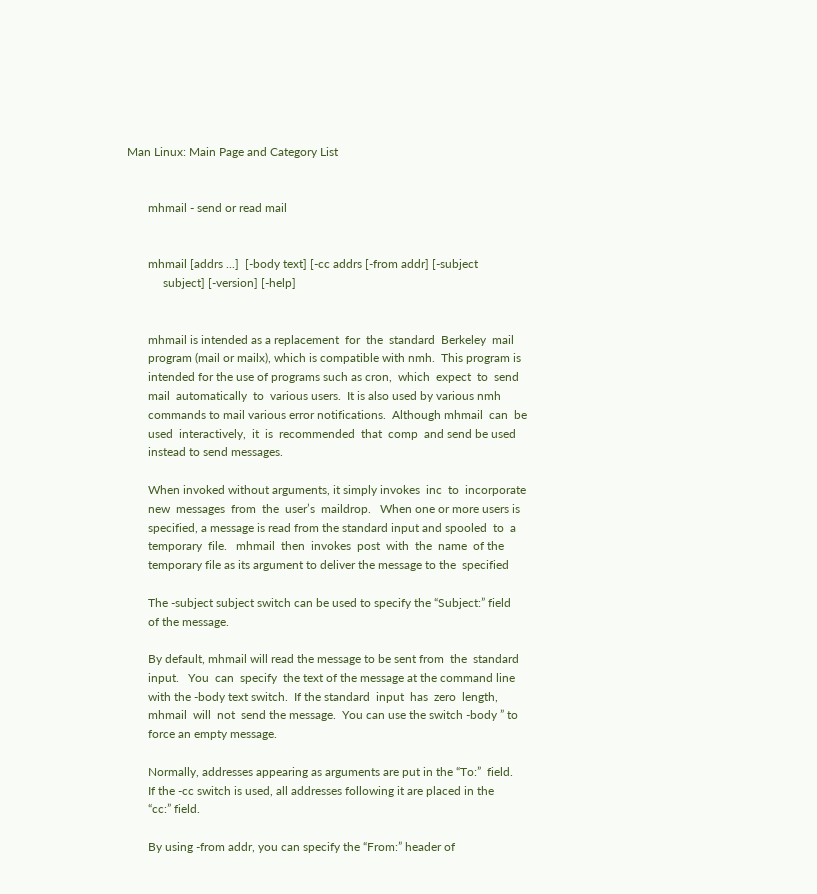Man Linux: Main Page and Category List


       mhmail - send or read mail


       mhmail [addrs ...]  [-body text] [-cc addrs [-from addr] [-subject
            subject] [-version] [-help]


       mhmail is intended as a replacement  for  the  standard  Berkeley  mail
       program (mail or mailx), which is compatible with nmh.  This program is
       intended for the use of programs such as cron,  which  expect  to  send
       mail  automatically  to  various users.  It is also used by various nmh
       commands to mail various error notifications.  Although mhmail  can  be
       used  interactively,  it  is  recommended  that  comp  and send be used
       instead to send messages.

       When invoked without arguments, it simply invokes  inc  to  incorporate
       new  messages  from  the  user’s  maildrop.   When one or more users is
       specified, a message is read from the standard input and spooled  to  a
       temporary  file.   mhmail  then  invokes  post  with  the  name  of the
       temporary file as its argument to deliver the message to the  specified

       The -subject subject switch can be used to specify the “Subject:” field
       of the message.

       By default, mhmail will read the message to be sent from  the  standard
       input.   You  can  specify  the text of the message at the command line
       with the -body text switch.  If the standard  input  has  zero  length,
       mhmail  will  not  send the message.  You can use the switch -body ” to
       force an empty message.

       Normally, addresses appearing as arguments are put in the “To:”  field.
       If the -cc switch is used, all addresses following it are placed in the
       “cc:” field.

       By using -from addr, you can specify the “From:” header of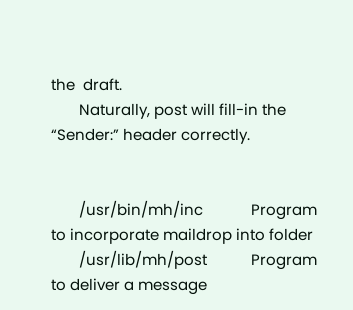the  draft.
       Naturally, post will fill-in the “Sender:” header correctly.


       /usr/bin/mh/inc            Program to incorporate maildrop into folder
       /usr/lib/mh/post           Program to deliver a message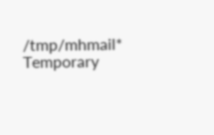/tmp/mhmail*               Temporary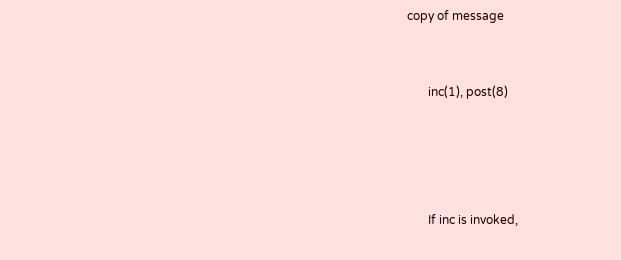copy of message


       inc(1), post(8)




       If inc is invoked,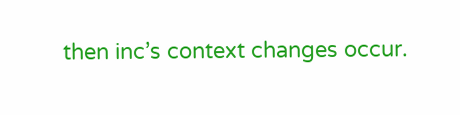then inc’s context changes occur.